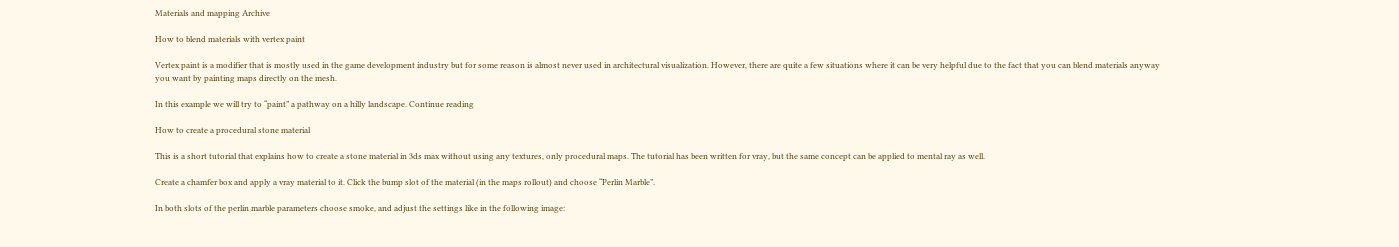Materials and mapping Archive

How to blend materials with vertex paint

Vertex paint is a modifier that is mostly used in the game development industry but for some reason is almost never used in architectural visualization. However, there are quite a few situations where it can be very helpful due to the fact that you can blend materials anyway you want by painting maps directly on the mesh.

In this example we will try to “paint” a pathway on a hilly landscape. Continue reading

How to create a procedural stone material

This is a short tutorial that explains how to create a stone material in 3ds max without using any textures, only procedural maps. The tutorial has been written for vray, but the same concept can be applied to mental ray as well.

Create a chamfer box and apply a vray material to it. Click the bump slot of the material (in the maps rollout) and choose “Perlin Marble”.

In both slots of the perlin marble parameters choose smoke, and adjust the settings like in the following image: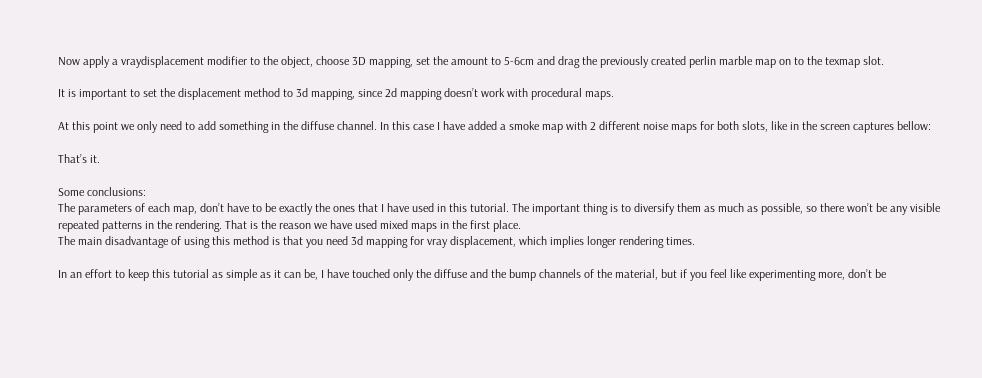Now apply a vraydisplacement modifier to the object, choose 3D mapping, set the amount to 5-6cm and drag the previously created perlin marble map on to the texmap slot.

It is important to set the displacement method to 3d mapping, since 2d mapping doesn’t work with procedural maps.

At this point we only need to add something in the diffuse channel. In this case I have added a smoke map with 2 different noise maps for both slots, like in the screen captures bellow:

That’s it.

Some conclusions:
The parameters of each map, don’t have to be exactly the ones that I have used in this tutorial. The important thing is to diversify them as much as possible, so there won’t be any visible repeated patterns in the rendering. That is the reason we have used mixed maps in the first place.
The main disadvantage of using this method is that you need 3d mapping for vray displacement, which implies longer rendering times.

In an effort to keep this tutorial as simple as it can be, I have touched only the diffuse and the bump channels of the material, but if you feel like experimenting more, don’t be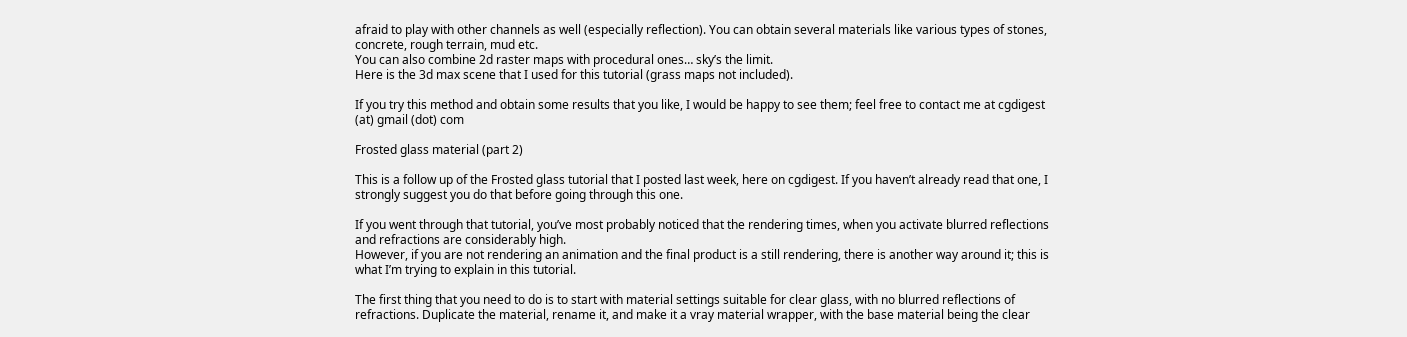afraid to play with other channels as well (especially reflection). You can obtain several materials like various types of stones, concrete, rough terrain, mud etc.
You can also combine 2d raster maps with procedural ones… sky’s the limit.
Here is the 3d max scene that I used for this tutorial (grass maps not included).

If you try this method and obtain some results that you like, I would be happy to see them; feel free to contact me at cgdigest (at) gmail (dot) com

Frosted glass material (part 2)

This is a follow up of the Frosted glass tutorial that I posted last week, here on cgdigest. If you haven’t already read that one, I strongly suggest you do that before going through this one.

If you went through that tutorial, you’ve most probably noticed that the rendering times, when you activate blurred reflections and refractions are considerably high.
However, if you are not rendering an animation and the final product is a still rendering, there is another way around it; this is what I’m trying to explain in this tutorial.

The first thing that you need to do is to start with material settings suitable for clear glass, with no blurred reflections of refractions. Duplicate the material, rename it, and make it a vray material wrapper, with the base material being the clear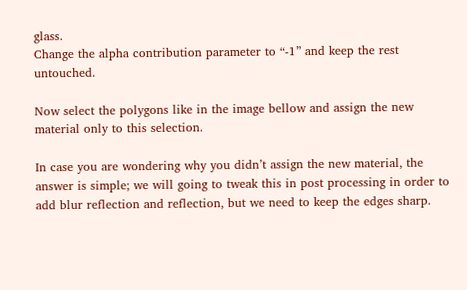glass.
Change the alpha contribution parameter to “-1” and keep the rest untouched.

Now select the polygons like in the image bellow and assign the new material only to this selection.

In case you are wondering why you didn’t assign the new material, the answer is simple; we will going to tweak this in post processing in order to add blur reflection and reflection, but we need to keep the edges sharp.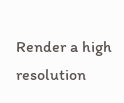Render a high resolution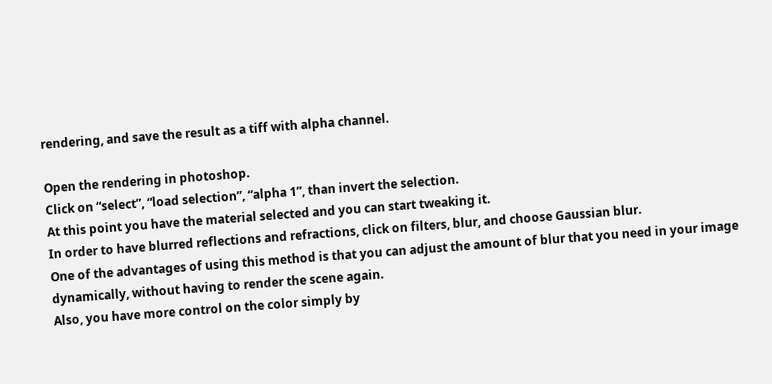rendering, and save the result as a tiff with alpha channel.

Open the rendering in photoshop.
Click on “select”, “load selection”, “alpha 1”, than invert the selection.
At this point you have the material selected and you can start tweaking it.
In order to have blurred reflections and refractions, click on filters, blur, and choose Gaussian blur.
One of the advantages of using this method is that you can adjust the amount of blur that you need in your image dynamically, without having to render the scene again.
Also, you have more control on the color simply by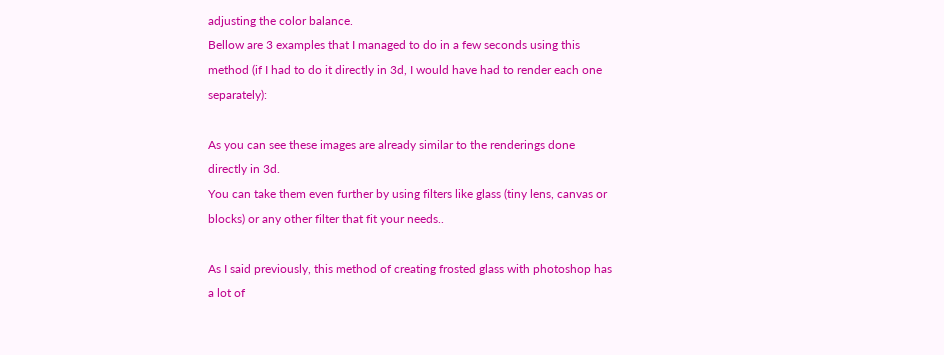adjusting the color balance.
Bellow are 3 examples that I managed to do in a few seconds using this method (if I had to do it directly in 3d, I would have had to render each one separately):

As you can see these images are already similar to the renderings done directly in 3d.
You can take them even further by using filters like glass (tiny lens, canvas or blocks) or any other filter that fit your needs..

As I said previously, this method of creating frosted glass with photoshop has a lot of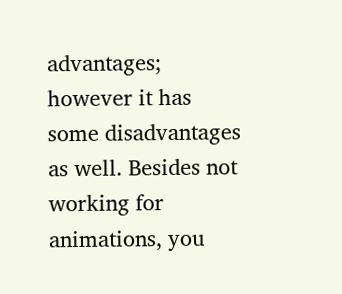advantages; however it has some disadvantages as well. Besides not working for animations, you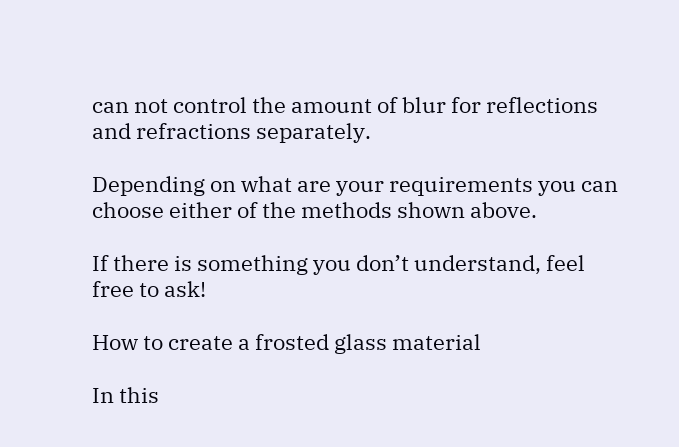can not control the amount of blur for reflections and refractions separately.

Depending on what are your requirements you can choose either of the methods shown above.

If there is something you don’t understand, feel free to ask!

How to create a frosted glass material

In this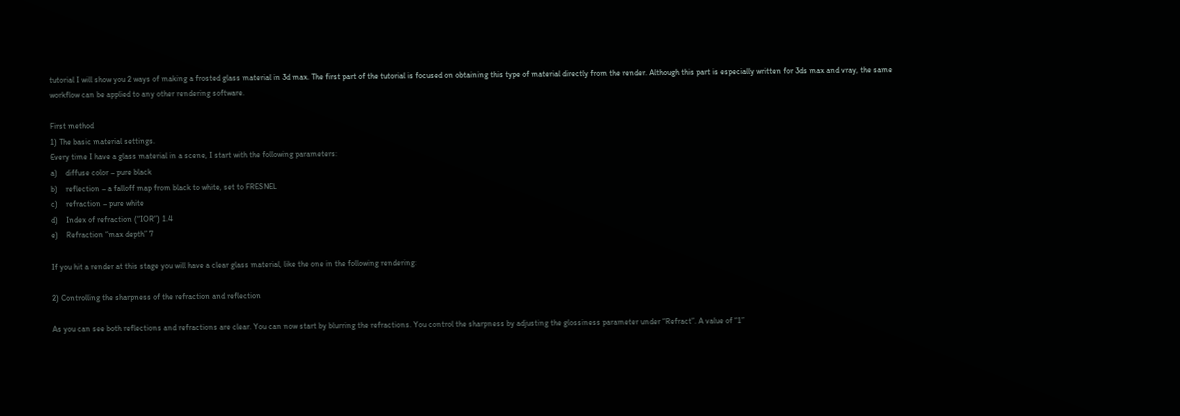tutorial I will show you 2 ways of making a frosted glass material in 3d max. The first part of the tutorial is focused on obtaining this type of material directly from the render. Although this part is especially written for 3ds max and vray, the same workflow can be applied to any other rendering software.

First method
1) The basic material settings.
Every time I have a glass material in a scene, I start with the following parameters:
a)    diffuse color – pure black
b)    reflection – a falloff map from black to white, set to FRESNEL
c)    refraction – pure white
d)    Index of refraction (“IOR”) 1.4
e)    Refraction “max depth” 7

If you hit a render at this stage you will have a clear glass material, like the one in the following rendering:

2) Controlling the sharpness of the refraction and reflection

As you can see both reflections and refractions are clear. You can now start by blurring the refractions. You control the sharpness by adjusting the glossiness parameter under “Refract”. A value of “1”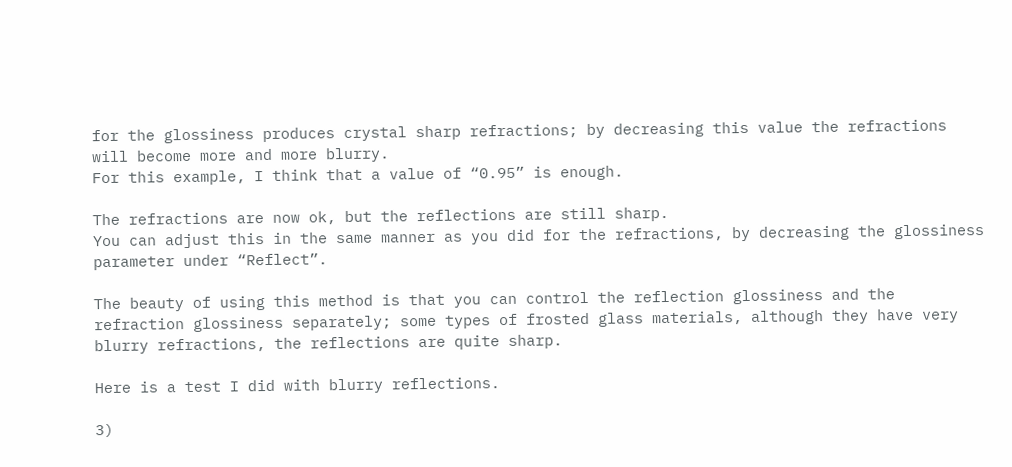for the glossiness produces crystal sharp refractions; by decreasing this value the refractions will become more and more blurry.
For this example, I think that a value of “0.95” is enough.

The refractions are now ok, but the reflections are still sharp.
You can adjust this in the same manner as you did for the refractions, by decreasing the glossiness parameter under “Reflect”.

The beauty of using this method is that you can control the reflection glossiness and the refraction glossiness separately; some types of frosted glass materials, although they have very blurry refractions, the reflections are quite sharp.

Here is a test I did with blurry reflections.

3)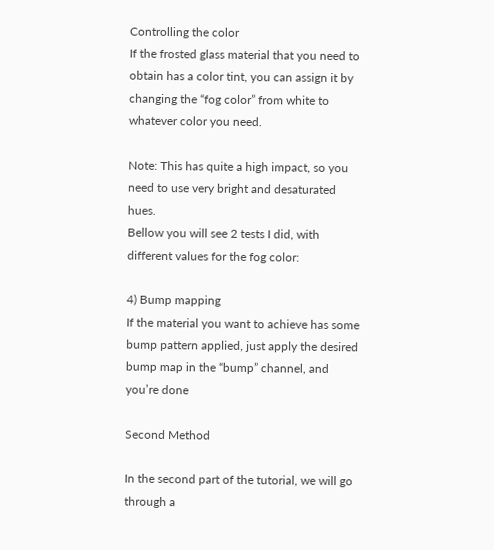Controlling the color
If the frosted glass material that you need to obtain has a color tint, you can assign it by changing the “fog color” from white to whatever color you need.

Note: This has quite a high impact, so you need to use very bright and desaturated hues.
Bellow you will see 2 tests I did, with different values for the fog color:

4) Bump mapping
If the material you want to achieve has some bump pattern applied, just apply the desired bump map in the “bump” channel, and you’re done

Second Method

In the second part of the tutorial, we will go through a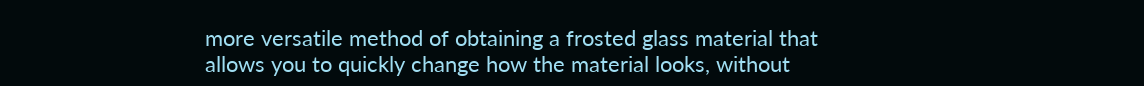more versatile method of obtaining a frosted glass material that allows you to quickly change how the material looks, without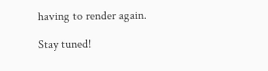having to render again.

Stay tuned!